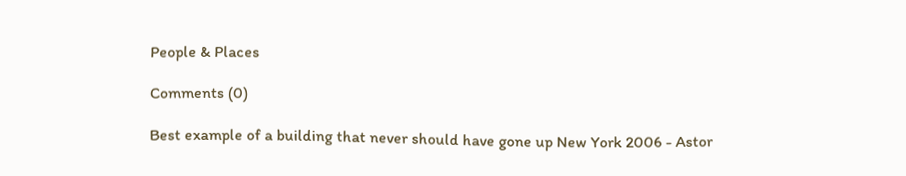People & Places

Comments (0)

Best example of a building that never should have gone up New York 2006 - Astor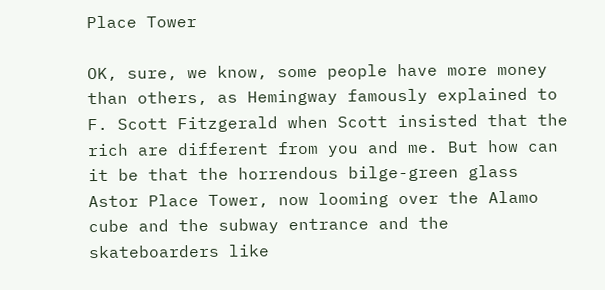Place Tower

OK, sure, we know, some people have more money than others, as Hemingway famously explained to F. Scott Fitzgerald when Scott insisted that the rich are different from you and me. But how can it be that the horrendous bilge-green glass Astor Place Tower, now looming over the Alamo cube and the subway entrance and the skateboarders like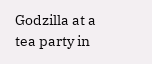Godzilla at a tea party in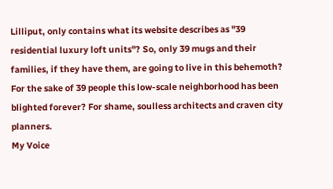Lilliput, only contains what its website describes as "39 residential luxury loft units"? So, only 39 mugs and their families, if they have them, are going to live in this behemoth? For the sake of 39 people this low-scale neighborhood has been blighted forever? For shame, soulless architects and craven city planners.
My Voice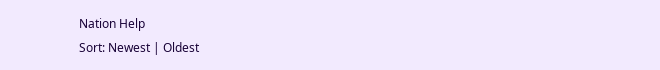Nation Help
Sort: Newest | Oldest